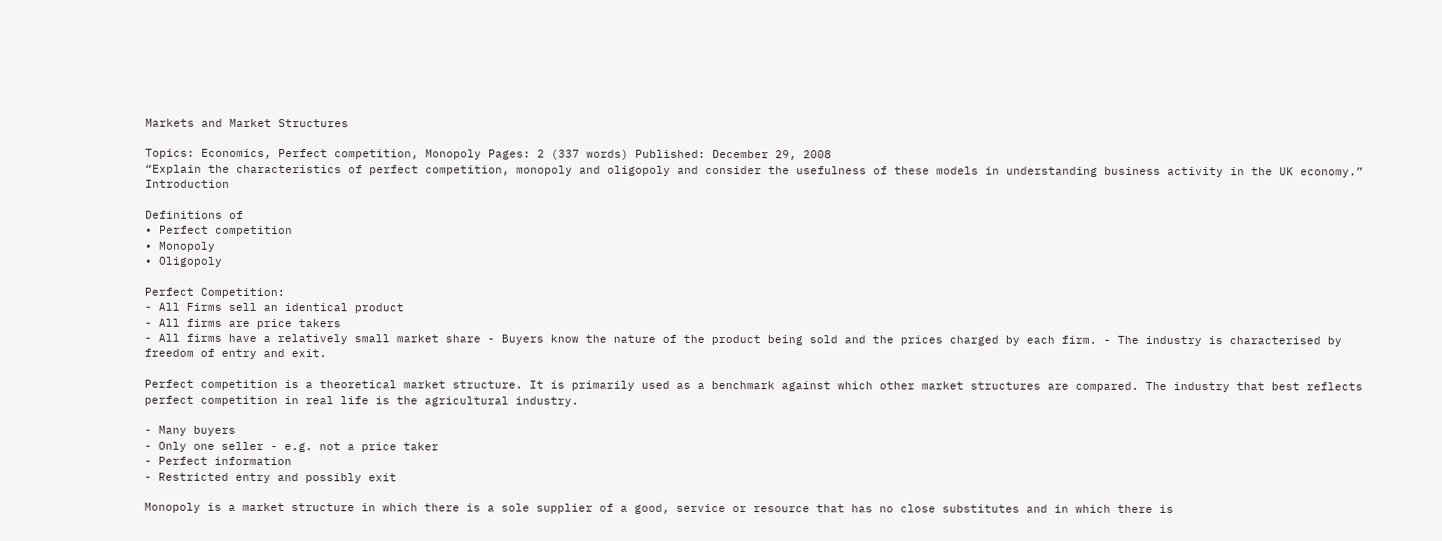Markets and Market Structures

Topics: Economics, Perfect competition, Monopoly Pages: 2 (337 words) Published: December 29, 2008
“Explain the characteristics of perfect competition, monopoly and oligopoly and consider the usefulness of these models in understanding business activity in the UK economy.” Introduction

Definitions of
• Perfect competition
• Monopoly
• Oligopoly

Perfect Competition:
- All Firms sell an identical product
- All firms are price takers
- All firms have a relatively small market share - Buyers know the nature of the product being sold and the prices charged by each firm. - The industry is characterised by freedom of entry and exit.

Perfect competition is a theoretical market structure. It is primarily used as a benchmark against which other market structures are compared. The industry that best reflects perfect competition in real life is the agricultural industry.

- Many buyers
- Only one seller - e.g. not a price taker
- Perfect information
- Restricted entry and possibly exit

Monopoly is a market structure in which there is a sole supplier of a good, service or resource that has no close substitutes and in which there is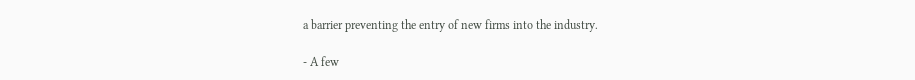a barrier preventing the entry of new firms into the industry.

- A few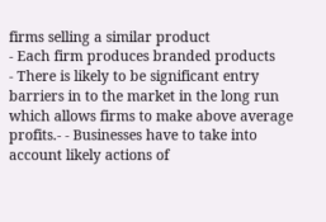firms selling a similar product
- Each firm produces branded products
- There is likely to be significant entry barriers in to the market in the long run which allows firms to make above average profits.- - Businesses have to take into account likely actions of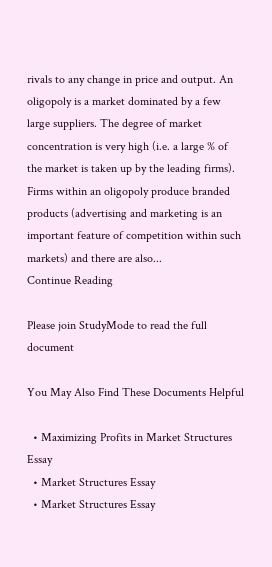rivals to any change in price and output. An oligopoly is a market dominated by a few large suppliers. The degree of market concentration is very high (i.e. a large % of the market is taken up by the leading firms). Firms within an oligopoly produce branded products (advertising and marketing is an important feature of competition within such markets) and there are also...
Continue Reading

Please join StudyMode to read the full document

You May Also Find These Documents Helpful

  • Maximizing Profits in Market Structures Essay
  • Market Structures Essay
  • Market Structures Essay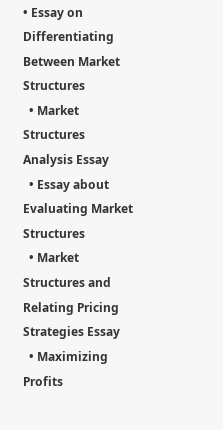• Essay on Differentiating Between Market Structures
  • Market Structures Analysis Essay
  • Essay about Evaluating Market Structures
  • Market Structures and Relating Pricing Strategies Essay
  • Maximizing Profits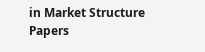in Market Structure Papers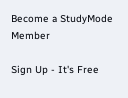Become a StudyMode Member

Sign Up - It's Free